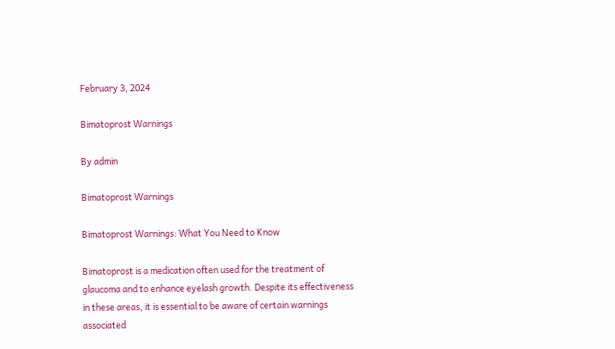February 3, 2024

Bimatoprost Warnings

By admin

Bimatoprost Warnings

Bimatoprost Warnings: What You Need to Know

Bimatoprost is a medication often used for the treatment of glaucoma and to enhance eyelash growth. Despite its effectiveness in these areas, it is essential to be aware of certain warnings associated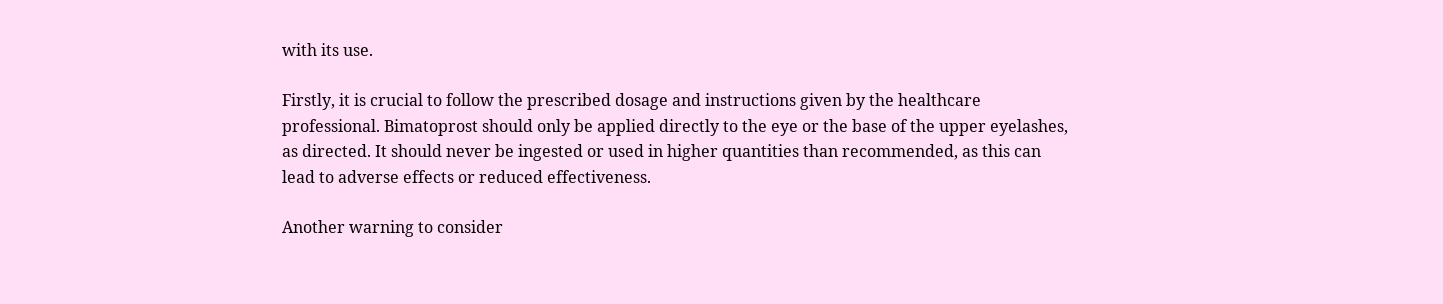with its use.

Firstly, it is crucial to follow the prescribed dosage and instructions given by the healthcare professional. Bimatoprost should only be applied directly to the eye or the base of the upper eyelashes, as directed. It should never be ingested or used in higher quantities than recommended, as this can lead to adverse effects or reduced effectiveness.

Another warning to consider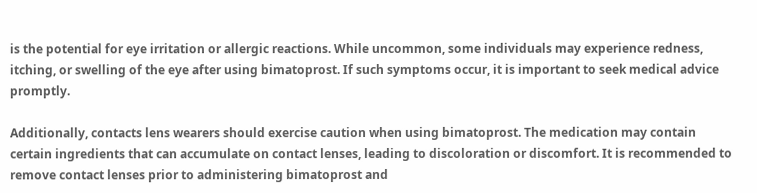is the potential for eye irritation or allergic reactions. While uncommon, some individuals may experience redness, itching, or swelling of the eye after using bimatoprost. If such symptoms occur, it is important to seek medical advice promptly.

Additionally, contacts lens wearers should exercise caution when using bimatoprost. The medication may contain certain ingredients that can accumulate on contact lenses, leading to discoloration or discomfort. It is recommended to remove contact lenses prior to administering bimatoprost and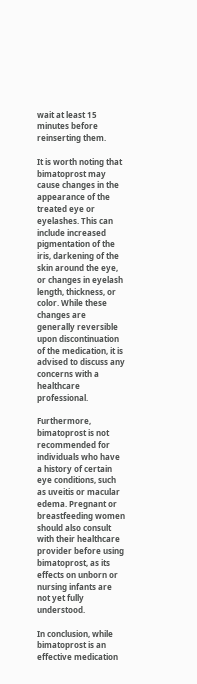wait at least 15 minutes before reinserting them.

It is worth noting that bimatoprost may cause changes in the appearance of the treated eye or eyelashes. This can include increased pigmentation of the iris, darkening of the skin around the eye, or changes in eyelash length, thickness, or color. While these changes are generally reversible upon discontinuation of the medication, it is advised to discuss any concerns with a healthcare professional.

Furthermore, bimatoprost is not recommended for individuals who have a history of certain eye conditions, such as uveitis or macular edema. Pregnant or breastfeeding women should also consult with their healthcare provider before using bimatoprost, as its effects on unborn or nursing infants are not yet fully understood.

In conclusion, while bimatoprost is an effective medication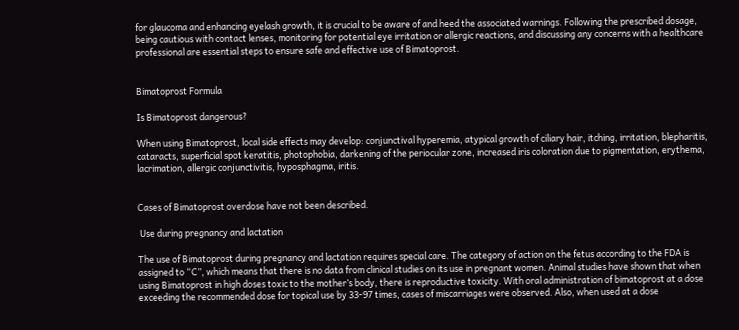for glaucoma and enhancing eyelash growth, it is crucial to be aware of and heed the associated warnings. Following the prescribed dosage, being cautious with contact lenses, monitoring for potential eye irritation or allergic reactions, and discussing any concerns with a healthcare professional are essential steps to ensure safe and effective use of Bimatoprost.


Bimatoprost Formula

Is Bimatoprost dangerous?

When using Bimatoprost, local side effects may develop: conjunctival hyperemia, atypical growth of ciliary hair, itching, irritation, blepharitis, cataracts, superficial spot keratitis, photophobia, darkening of the periocular zone, increased iris coloration due to pigmentation, erythema, lacrimation, allergic conjunctivitis, hyposphagma, iritis.


Cases of Bimatoprost overdose have not been described.

 Use during pregnancy and lactation

The use of Bimatoprost during pregnancy and lactation requires special care. The category of action on the fetus according to the FDA is assigned to “C”, which means that there is no data from clinical studies on its use in pregnant women. Animal studies have shown that when using Bimatoprost in high doses toxic to the mother’s body, there is reproductive toxicity. With oral administration of bimatoprost at a dose exceeding the recommended dose for topical use by 33-97 times, cases of miscarriages were observed. Also, when used at a dose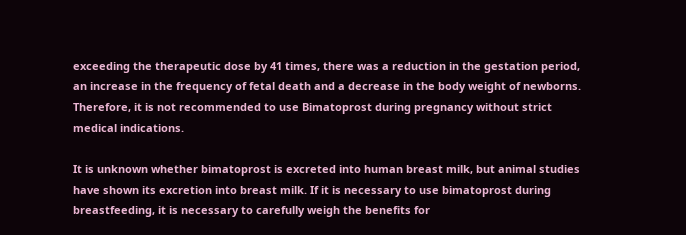exceeding the therapeutic dose by 41 times, there was a reduction in the gestation period, an increase in the frequency of fetal death and a decrease in the body weight of newborns. Therefore, it is not recommended to use Bimatoprost during pregnancy without strict medical indications.

It is unknown whether bimatoprost is excreted into human breast milk, but animal studies have shown its excretion into breast milk. If it is necessary to use bimatoprost during breastfeeding, it is necessary to carefully weigh the benefits for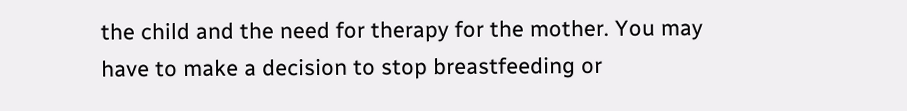the child and the need for therapy for the mother. You may have to make a decision to stop breastfeeding or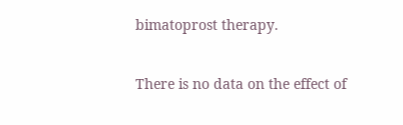bimatoprost therapy.

There is no data on the effect of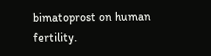bimatoprost on human fertility.